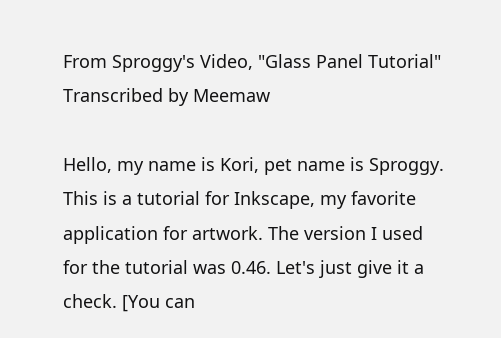From Sproggy's Video, "Glass Panel Tutorial"
Transcribed by Meemaw

Hello, my name is Kori, pet name is Sproggy. This is a tutorial for Inkscape, my favorite application for artwork. The version I used for the tutorial was 0.46. Let's just give it a check. [You can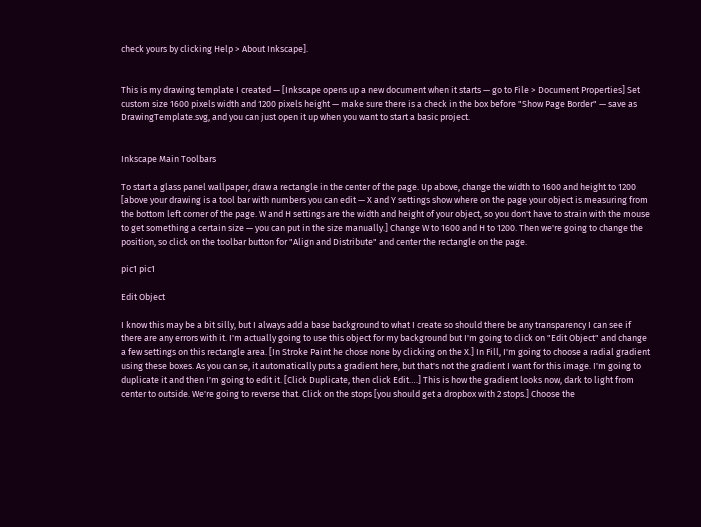check yours by clicking Help > About Inkscape].


This is my drawing template I created — [Inkscape opens up a new document when it starts — go to File > Document Properties] Set custom size 1600 pixels width and 1200 pixels height — make sure there is a check in the box before "Show Page Border" — save as DrawingTemplate.svg, and you can just open it up when you want to start a basic project.


Inkscape Main Toolbars

To start a glass panel wallpaper, draw a rectangle in the center of the page. Up above, change the width to 1600 and height to 1200 [above your drawing is a tool bar with numbers you can edit — X and Y settings show where on the page your object is measuring from the bottom left corner of the page. W and H settings are the width and height of your object, so you don't have to strain with the mouse to get something a certain size — you can put in the size manually.] Change W to 1600 and H to 1200. Then we're going to change the position, so click on the toolbar button for "Align and Distribute" and center the rectangle on the page.

pic1 pic1

Edit Object

I know this may be a bit silly, but I always add a base background to what I create so should there be any transparency I can see if there are any errors with it. I'm actually going to use this object for my background but I'm going to click on "Edit Object" and change a few settings on this rectangle area. [In Stroke Paint he chose none by clicking on the X.] In Fill, I'm going to choose a radial gradient using these boxes. As you can se, it automatically puts a gradient here, but that's not the gradient I want for this image. I'm going to duplicate it and then I'm going to edit it. [Click Duplicate, then click Edit….] This is how the gradient looks now, dark to light from center to outside. We're going to reverse that. Click on the stops [you should get a dropbox with 2 stops.] Choose the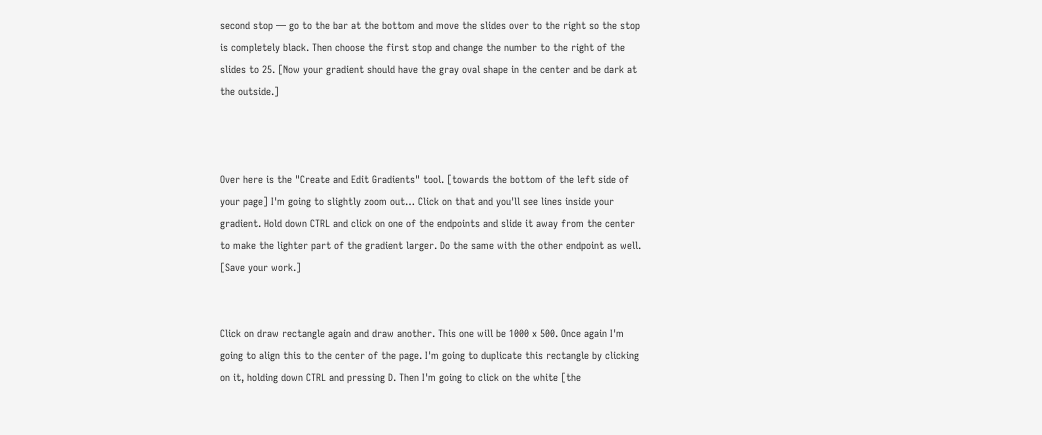second stop — go to the bar at the bottom and move the slides over to the right so the stop is completely black. Then choose the first stop and change the number to the right of the slides to 25. [Now your gradient should have the gray oval shape in the center and be dark at the outside.]



Over here is the "Create and Edit Gradients" tool. [towards the bottom of the left side of your page] I'm going to slightly zoom out… Click on that and you'll see lines inside your gradient. Hold down CTRL and click on one of the endpoints and slide it away from the center to make the lighter part of the gradient larger. Do the same with the other endpoint as well. [Save your work.]


Click on draw rectangle again and draw another. This one will be 1000 x 500. Once again I'm going to align this to the center of the page. I'm going to duplicate this rectangle by clicking on it, holding down CTRL and pressing D. Then I'm going to click on the white [the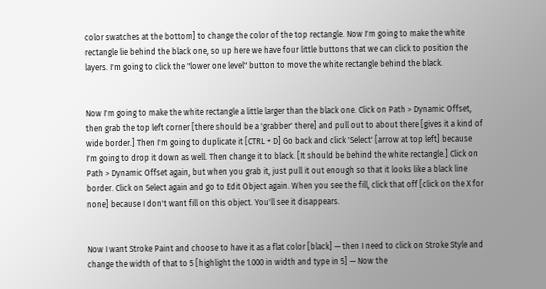color swatches at the bottom] to change the color of the top rectangle. Now I'm going to make the white rectangle lie behind the black one, so up here we have four little buttons that we can click to position the layers. I'm going to click the "lower one level" button to move the white rectangle behind the black.


Now I'm going to make the white rectangle a little larger than the black one. Click on Path > Dynamic Offset, then grab the top left corner [there should be a 'grabber' there] and pull out to about there [gives it a kind of wide border.] Then I'm going to duplicate it [CTRL + D] Go back and click 'Select' [arrow at top left] because I'm going to drop it down as well. Then change it to black. [It should be behind the white rectangle.] Click on Path > Dynamic Offset again, but when you grab it, just pull it out enough so that it looks like a black line border. Click on Select again and go to Edit Object again. When you see the fill, click that off [click on the X for none] because I don't want fill on this object. You'll see it disappears.


Now I want Stroke Paint and choose to have it as a flat color [black] — then I need to click on Stroke Style and change the width of that to 5 [highlight the 1.000 in width and type in 5] — Now the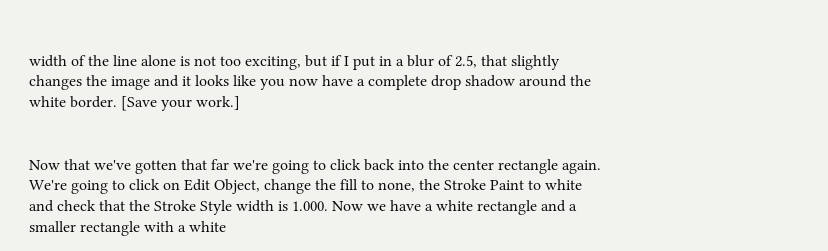width of the line alone is not too exciting, but if I put in a blur of 2.5, that slightly changes the image and it looks like you now have a complete drop shadow around the white border. [Save your work.]


Now that we've gotten that far we're going to click back into the center rectangle again. We're going to click on Edit Object, change the fill to none, the Stroke Paint to white and check that the Stroke Style width is 1.000. Now we have a white rectangle and a smaller rectangle with a white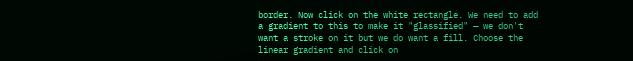border. Now click on the white rectangle. We need to add a gradient to this to make it "glassified" — we don't want a stroke on it but we do want a fill. Choose the linear gradient and click on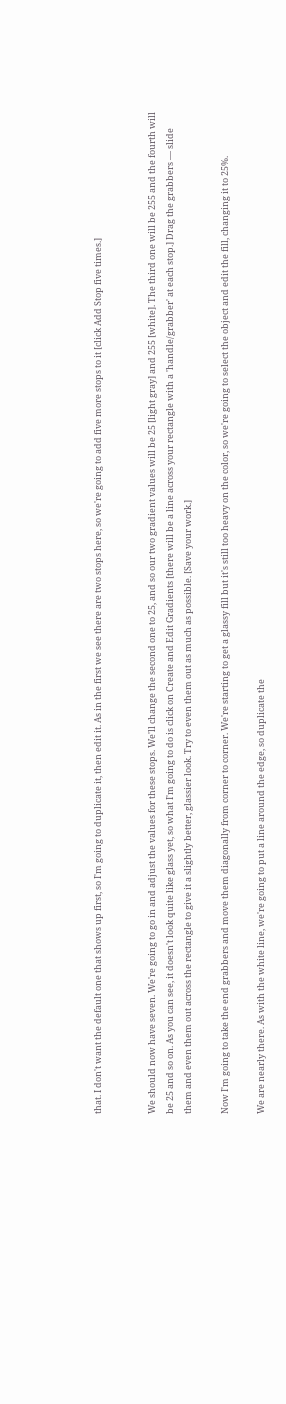that. I don't want the default one that shows up first, so I'm going to duplicate it, then edit it. As in the first we see there are two stops here, so we're going to add five more stops to it [click Add Stop five times.]


We should now have seven. We're going to go in and adjust the values for these stops. We'll change the second one to 25, and so our two gradient values will be 25 [light gray] and 255 [white]. The third one will be 255 and the fourth will be 25 and so on. As you can see, it doesn't look quite like glass yet, so what I'm going to do is click on Create and Edit Gradients [there will be a line across your rectangle with a 'handle/grabber' at each stop.] Drag the grabbers — slide them and even them out across the rectangle to give it a slightly better, glassier look. Try to even them out as much as possible. [Save your work.]

Now I'm going to take the end grabbers and move them diagonally from corner to corner. We're starting to get a glassy fill but it's still too heavy on the color, so we're going to select the object and edit the fill, changing it to 25%.

We are nearly there. As with the white line, we're going to put a line around the edge, so duplicate the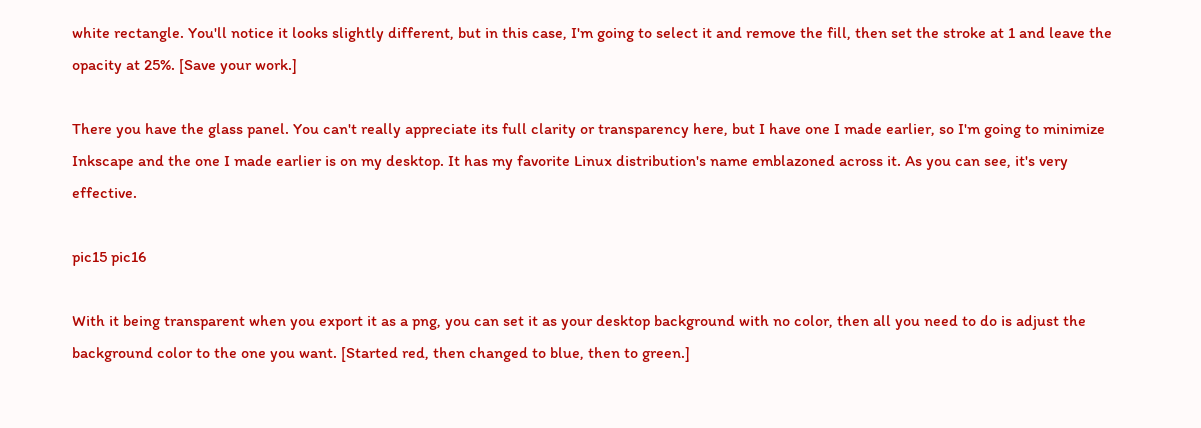white rectangle. You'll notice it looks slightly different, but in this case, I'm going to select it and remove the fill, then set the stroke at 1 and leave the opacity at 25%. [Save your work.]

There you have the glass panel. You can't really appreciate its full clarity or transparency here, but I have one I made earlier, so I'm going to minimize Inkscape and the one I made earlier is on my desktop. It has my favorite Linux distribution's name emblazoned across it. As you can see, it's very effective.

pic15 pic16

With it being transparent when you export it as a png, you can set it as your desktop background with no color, then all you need to do is adjust the background color to the one you want. [Started red, then changed to blue, then to green.]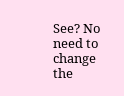See? No need to change the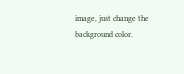image, just change the background color.